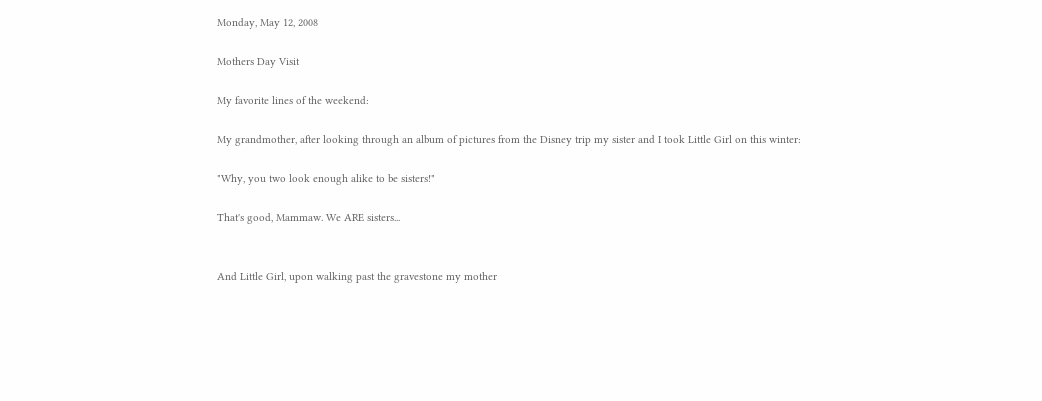Monday, May 12, 2008

Mothers Day Visit

My favorite lines of the weekend:

My grandmother, after looking through an album of pictures from the Disney trip my sister and I took Little Girl on this winter:

"Why, you two look enough alike to be sisters!"

That's good, Mammaw. We ARE sisters...


And Little Girl, upon walking past the gravestone my mother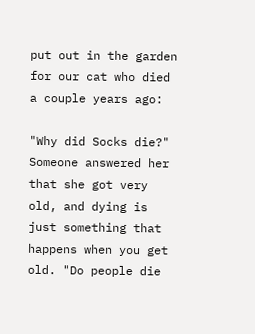put out in the garden for our cat who died a couple years ago:

"Why did Socks die?" Someone answered her that she got very old, and dying is just something that happens when you get old. "Do people die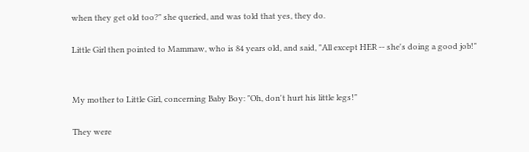when they get old too?" she queried, and was told that yes, they do.

Little Girl then pointed to Mammaw, who is 84 years old, and said, "All except HER -- she's doing a good job!"


My mother to Little Girl, concerning Baby Boy: "Oh, don't hurt his little legs!"

They were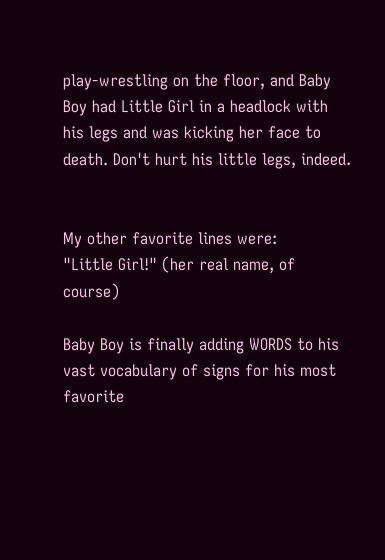play-wrestling on the floor, and Baby Boy had Little Girl in a headlock with his legs and was kicking her face to death. Don't hurt his little legs, indeed.


My other favorite lines were:
"Little Girl!" (her real name, of course)

Baby Boy is finally adding WORDS to his vast vocabulary of signs for his most favorite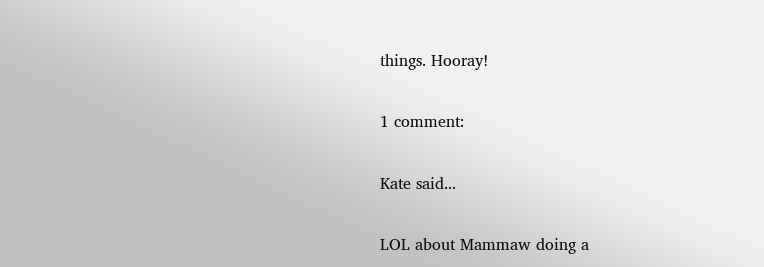things. Hooray!

1 comment:

Kate said...

LOL about Mammaw doing a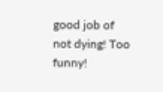good job of not dying! Too funny!